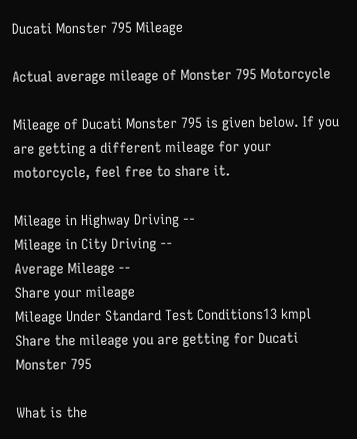Ducati Monster 795 Mileage

Actual average mileage of Monster 795 Motorcycle

Mileage of Ducati Monster 795 is given below. If you are getting a different mileage for your motorcycle, feel free to share it.

Mileage in Highway Driving --
Mileage in City Driving --
Average Mileage --
Share your mileage
Mileage Under Standard Test Conditions13 kmpl
Share the mileage you are getting for Ducati Monster 795

What is the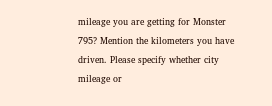mileage you are getting for Monster 795? Mention the kilometers you have driven. Please specify whether city mileage or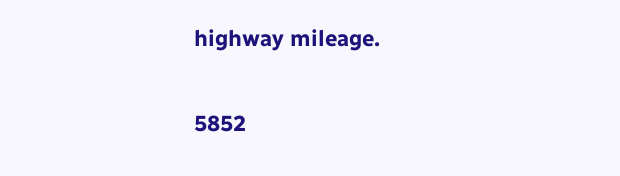highway mileage.


5852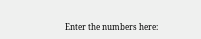Enter the numbers here: